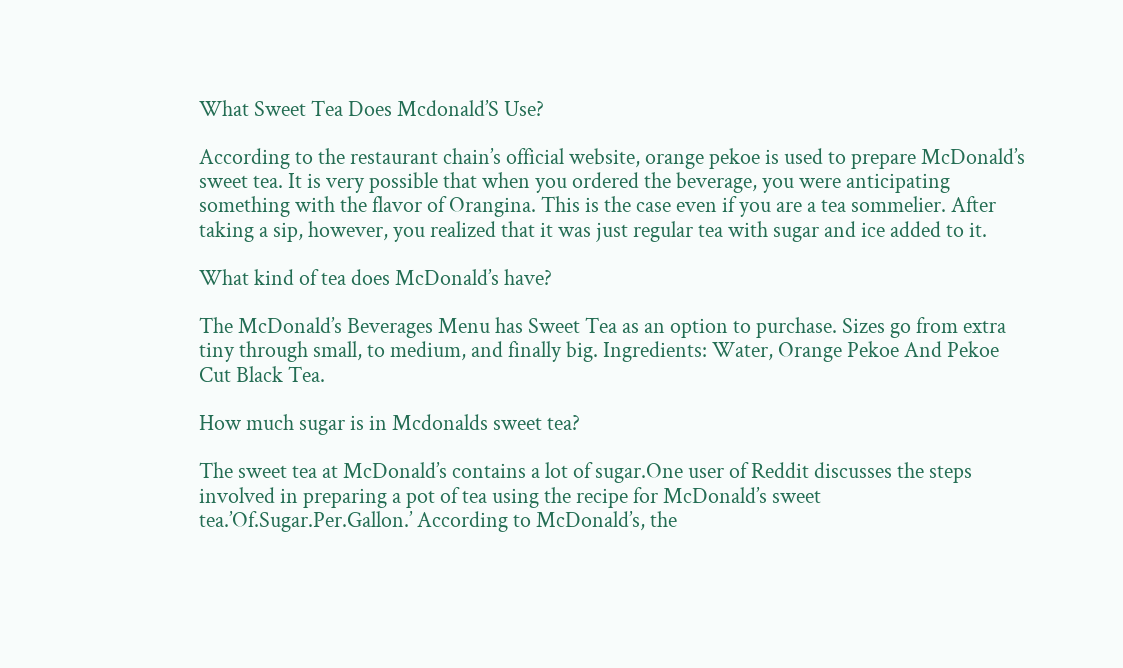What Sweet Tea Does Mcdonald’S Use?

According to the restaurant chain’s official website, orange pekoe is used to prepare McDonald’s sweet tea. It is very possible that when you ordered the beverage, you were anticipating something with the flavor of Orangina. This is the case even if you are a tea sommelier. After taking a sip, however, you realized that it was just regular tea with sugar and ice added to it.

What kind of tea does McDonald’s have?

The McDonald’s Beverages Menu has Sweet Tea as an option to purchase. Sizes go from extra tiny through small, to medium, and finally big. Ingredients: Water, Orange Pekoe And Pekoe Cut Black Tea.

How much sugar is in Mcdonalds sweet tea?

The sweet tea at McDonald’s contains a lot of sugar.One user of Reddit discusses the steps involved in preparing a pot of tea using the recipe for McDonald’s sweet tea.’Of.Sugar.Per.Gallon.’ According to McDonald’s, the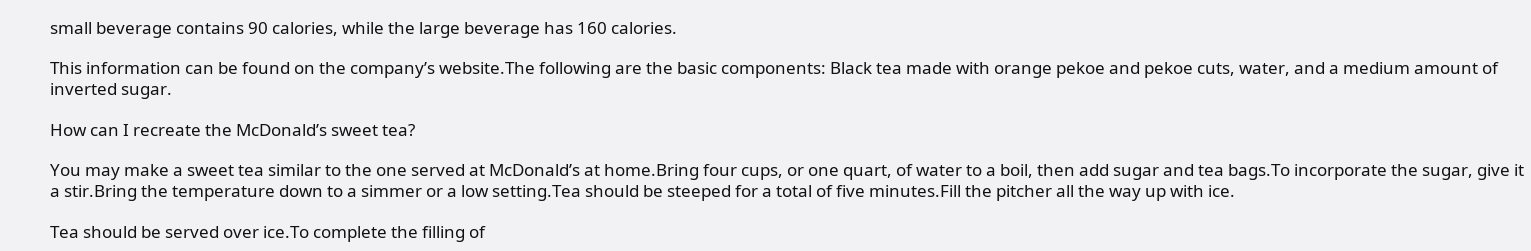small beverage contains 90 calories, while the large beverage has 160 calories.

This information can be found on the company’s website.The following are the basic components: Black tea made with orange pekoe and pekoe cuts, water, and a medium amount of inverted sugar.

How can I recreate the McDonald’s sweet tea?

You may make a sweet tea similar to the one served at McDonald’s at home.Bring four cups, or one quart, of water to a boil, then add sugar and tea bags.To incorporate the sugar, give it a stir.Bring the temperature down to a simmer or a low setting.Tea should be steeped for a total of five minutes.Fill the pitcher all the way up with ice.

Tea should be served over ice.To complete the filling of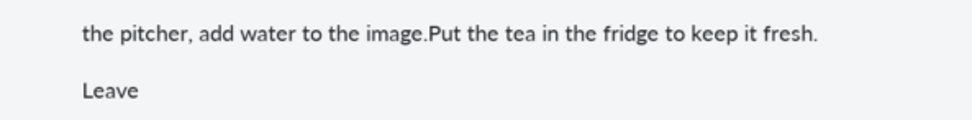the pitcher, add water to the image.Put the tea in the fridge to keep it fresh.

Leave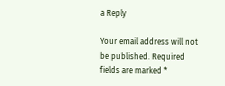a Reply

Your email address will not be published. Required fields are marked *